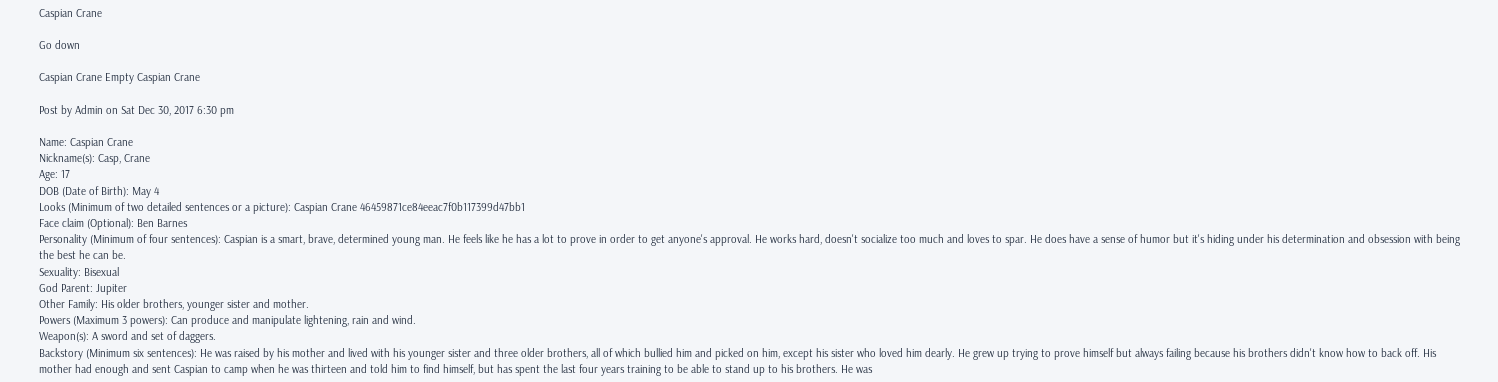Caspian Crane

Go down

Caspian Crane Empty Caspian Crane

Post by Admin on Sat Dec 30, 2017 6:30 pm

Name: Caspian Crane
Nickname(s): Casp, Crane
Age: 17
DOB (Date of Birth): May 4
Looks (Minimum of two detailed sentences or a picture): Caspian Crane 46459871ce84eeac7f0b117399d47bb1
Face claim (Optional): Ben Barnes
Personality (Minimum of four sentences): Caspian is a smart, brave, determined young man. He feels like he has a lot to prove in order to get anyone's approval. He works hard, doesn't socialize too much and loves to spar. He does have a sense of humor but it's hiding under his determination and obsession with being the best he can be.
Sexuality: Bisexual
God Parent: Jupiter
Other Family: His older brothers, younger sister and mother.
Powers (Maximum 3 powers): Can produce and manipulate lightening, rain and wind.
Weapon(s): A sword and set of daggers.
Backstory (Minimum six sentences): He was raised by his mother and lived with his younger sister and three older brothers, all of which bullied him and picked on him, except his sister who loved him dearly. He grew up trying to prove himself but always failing because his brothers didn't know how to back off. His mother had enough and sent Caspian to camp when he was thirteen and told him to find himself, but has spent the last four years training to be able to stand up to his brothers. He was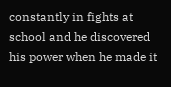constantly in fights at school and he discovered his power when he made it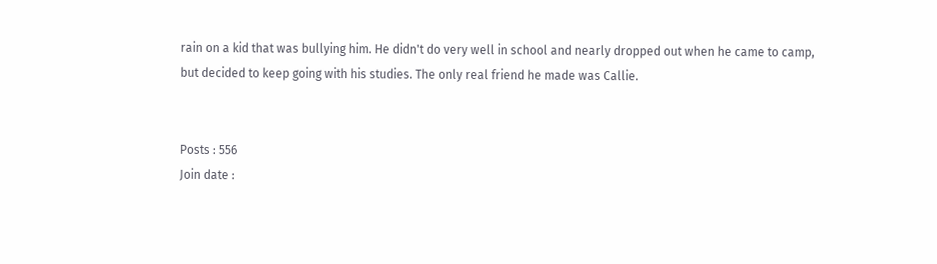rain on a kid that was bullying him. He didn't do very well in school and nearly dropped out when he came to camp, but decided to keep going with his studies. The only real friend he made was Callie.


Posts : 556
Join date :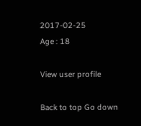2017-02-25
Age : 18

View user profile

Back to top Go down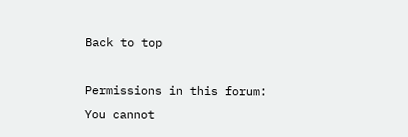Back to top

Permissions in this forum:
You cannot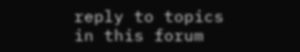reply to topics in this forum